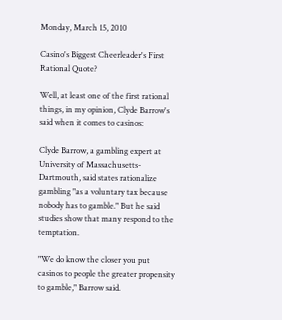Monday, March 15, 2010

Casino's Biggest Cheerleader's First Rational Quote?

Well, at least one of the first rational things, in my opinion, Clyde Barrow's said when it comes to casinos:

Clyde Barrow, a gambling expert at University of Massachusetts-Dartmouth, said states rationalize gambling "as a voluntary tax because nobody has to gamble." But he said studies show that many respond to the temptation.

"We do know the closer you put casinos to people the greater propensity to gamble," Barrow said.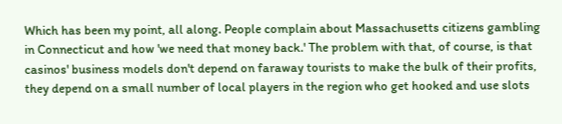Which has been my point, all along. People complain about Massachusetts citizens gambling in Connecticut and how 'we need that money back.' The problem with that, of course, is that casinos' business models don't depend on faraway tourists to make the bulk of their profits, they depend on a small number of local players in the region who get hooked and use slots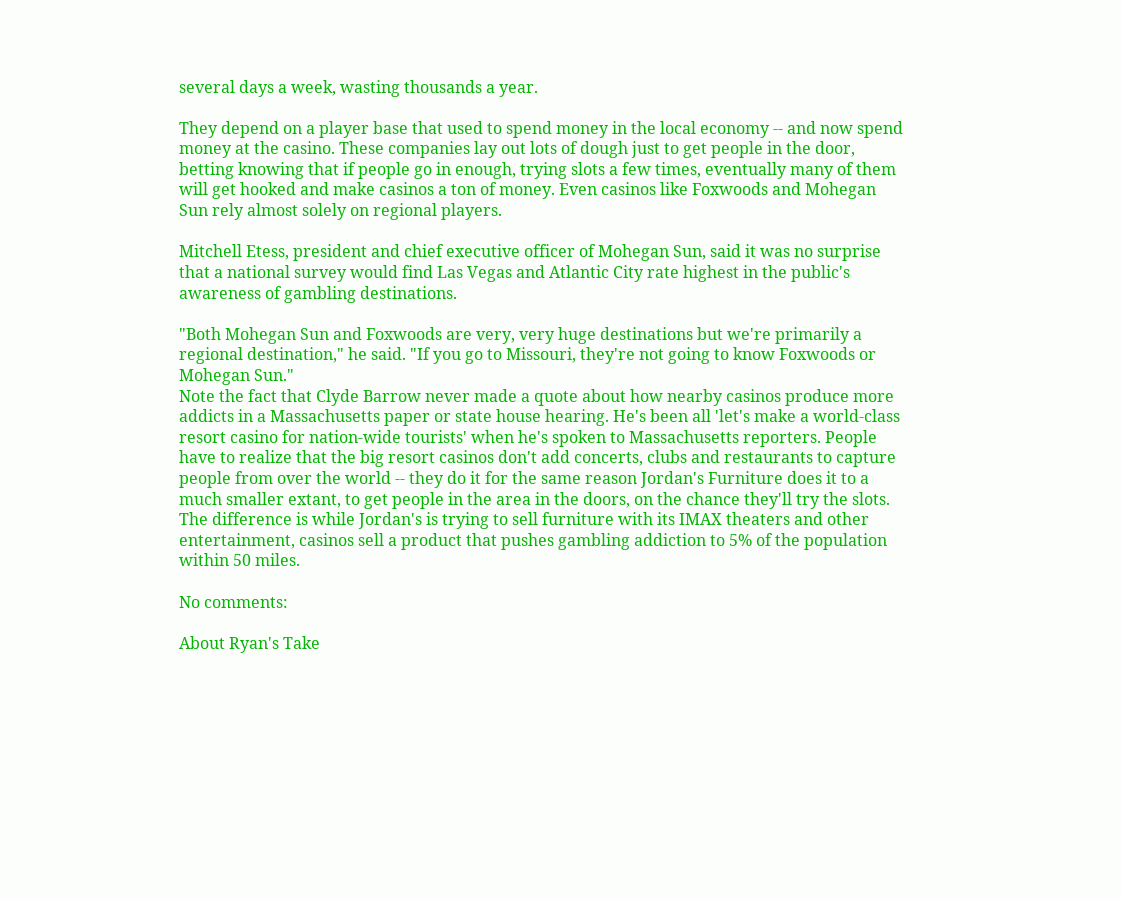several days a week, wasting thousands a year.

They depend on a player base that used to spend money in the local economy -- and now spend money at the casino. These companies lay out lots of dough just to get people in the door, betting knowing that if people go in enough, trying slots a few times, eventually many of them will get hooked and make casinos a ton of money. Even casinos like Foxwoods and Mohegan Sun rely almost solely on regional players.

Mitchell Etess, president and chief executive officer of Mohegan Sun, said it was no surprise that a national survey would find Las Vegas and Atlantic City rate highest in the public's awareness of gambling destinations.

"Both Mohegan Sun and Foxwoods are very, very huge destinations but we're primarily a regional destination," he said. "If you go to Missouri, they're not going to know Foxwoods or Mohegan Sun."
Note the fact that Clyde Barrow never made a quote about how nearby casinos produce more addicts in a Massachusetts paper or state house hearing. He's been all 'let's make a world-class resort casino for nation-wide tourists' when he's spoken to Massachusetts reporters. People have to realize that the big resort casinos don't add concerts, clubs and restaurants to capture people from over the world -- they do it for the same reason Jordan's Furniture does it to a much smaller extant, to get people in the area in the doors, on the chance they'll try the slots. The difference is while Jordan's is trying to sell furniture with its IMAX theaters and other entertainment, casinos sell a product that pushes gambling addiction to 5% of the population within 50 miles.

No comments:

About Ryan's Take